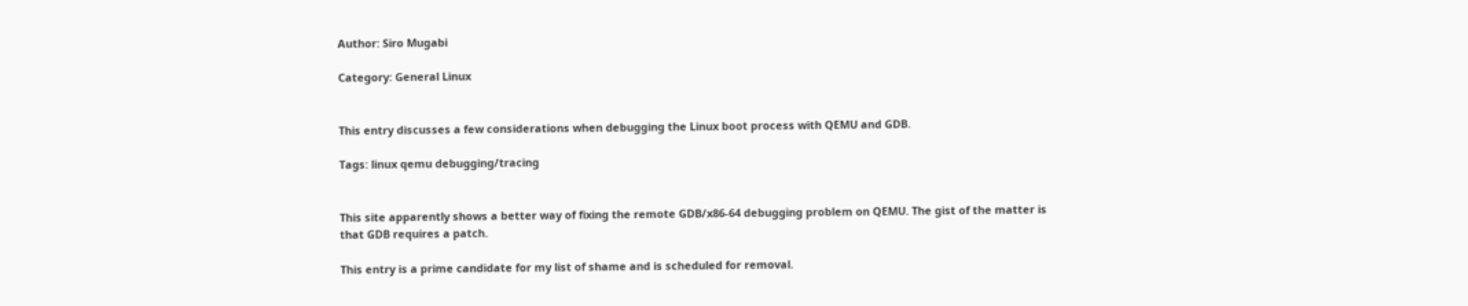Author: Siro Mugabi

Category: General Linux


This entry discusses a few considerations when debugging the Linux boot process with QEMU and GDB.

Tags: linux qemu debugging/tracing


This site apparently shows a better way of fixing the remote GDB/x86-64 debugging problem on QEMU. The gist of the matter is that GDB requires a patch.

This entry is a prime candidate for my list of shame and is scheduled for removal.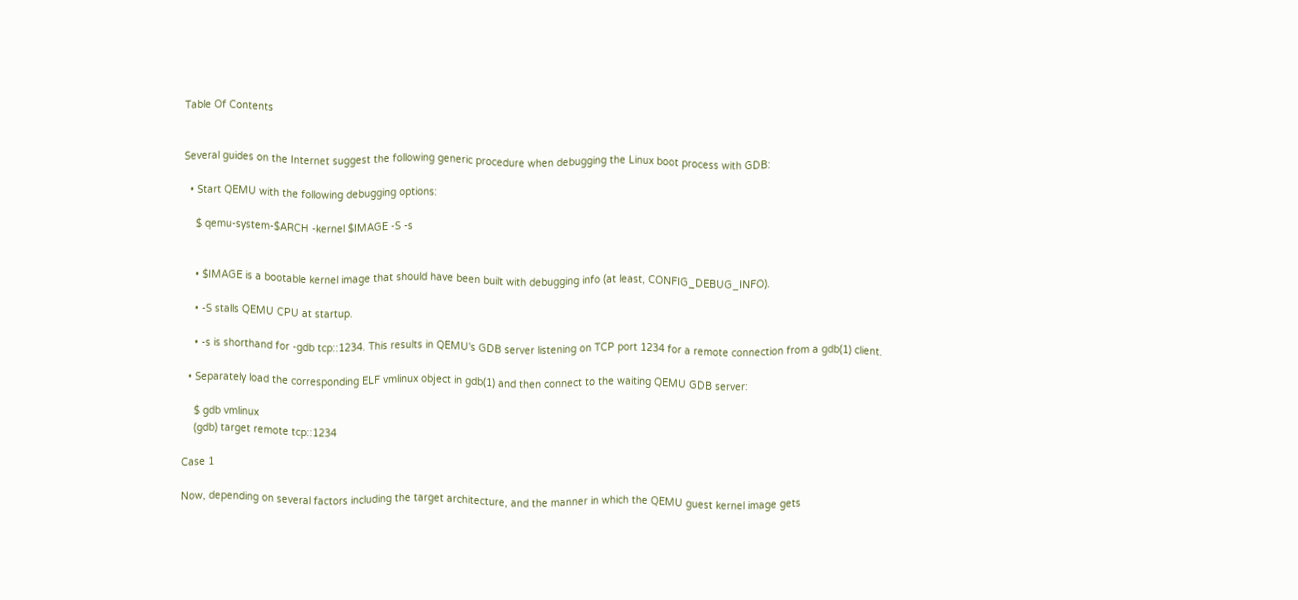Table Of Contents


Several guides on the Internet suggest the following generic procedure when debugging the Linux boot process with GDB:

  • Start QEMU with the following debugging options:

    $ qemu-system-$ARCH -kernel $IMAGE -S -s


    • $IMAGE is a bootable kernel image that should have been built with debugging info (at least, CONFIG_DEBUG_INFO).

    • -S stalls QEMU CPU at startup.

    • -s is shorthand for -gdb tcp::1234. This results in QEMU's GDB server listening on TCP port 1234 for a remote connection from a gdb(1) client.

  • Separately load the corresponding ELF vmlinux object in gdb(1) and then connect to the waiting QEMU GDB server:

    $ gdb vmlinux
    (gdb) target remote tcp::1234

Case 1

Now, depending on several factors including the target architecture, and the manner in which the QEMU guest kernel image gets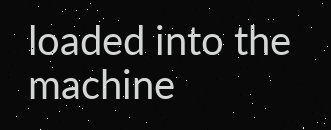loaded into the machine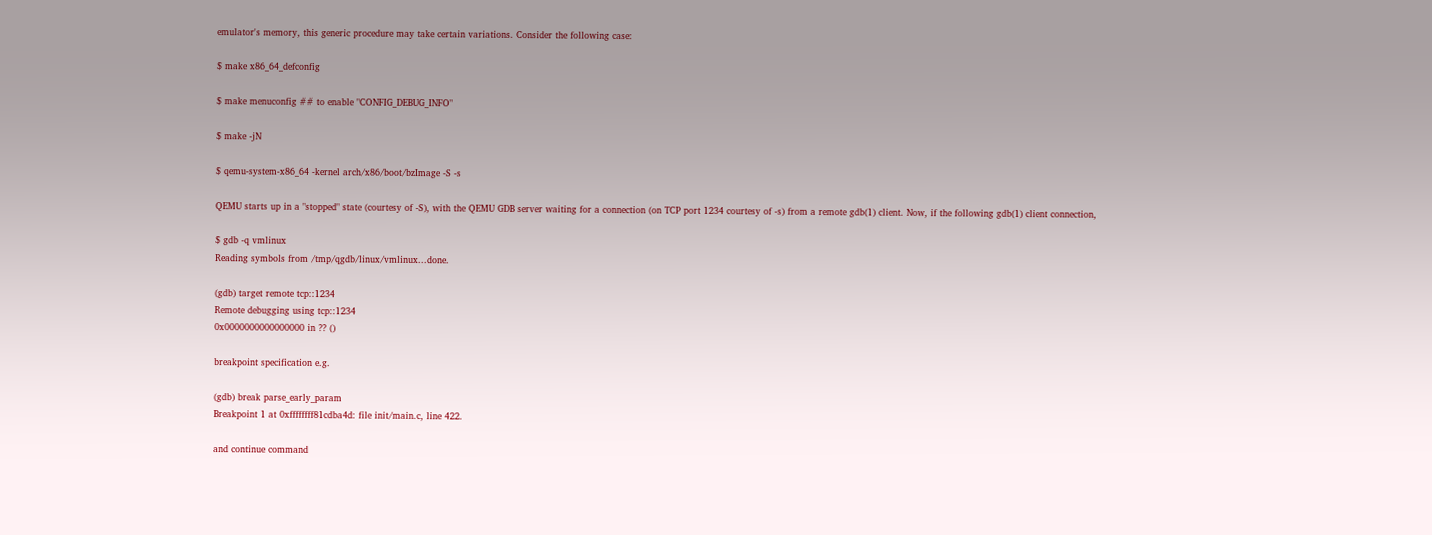emulator's memory, this generic procedure may take certain variations. Consider the following case:

$ make x86_64_defconfig

$ make menuconfig ## to enable "CONFIG_DEBUG_INFO"

$ make -jN

$ qemu-system-x86_64 -kernel arch/x86/boot/bzImage -S -s

QEMU starts up in a "stopped" state (courtesy of -S), with the QEMU GDB server waiting for a connection (on TCP port 1234 courtesy of -s) from a remote gdb(1) client. Now, if the following gdb(1) client connection,

$ gdb -q vmlinux
Reading symbols from /tmp/qgdb/linux/vmlinux...done.

(gdb) target remote tcp::1234
Remote debugging using tcp::1234
0x0000000000000000 in ?? ()

breakpoint specification e.g.

(gdb) break parse_early_param
Breakpoint 1 at 0xffffffff81cdba4d: file init/main.c, line 422.

and continue command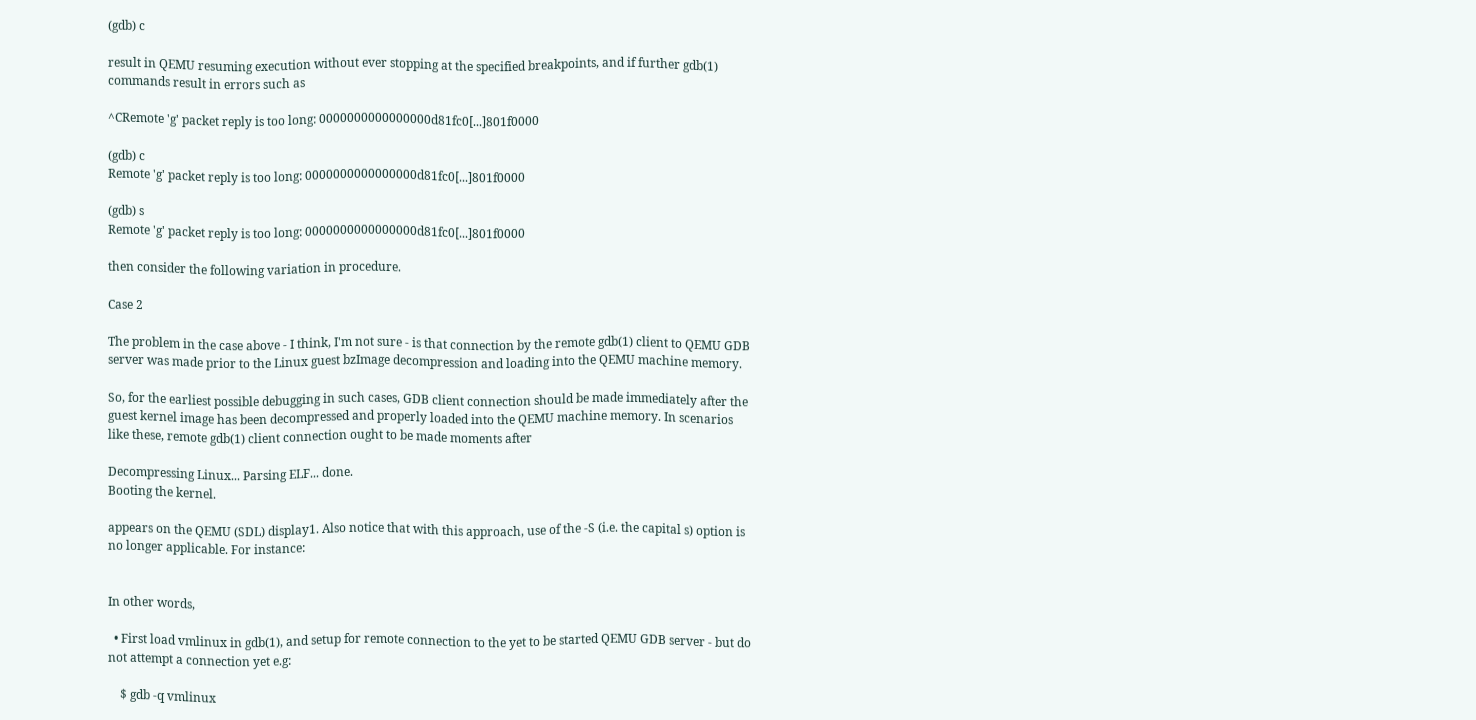(gdb) c

result in QEMU resuming execution without ever stopping at the specified breakpoints, and if further gdb(1) commands result in errors such as

^CRemote 'g' packet reply is too long: 0000000000000000d81fc0[...]801f0000

(gdb) c
Remote 'g' packet reply is too long: 0000000000000000d81fc0[...]801f0000

(gdb) s
Remote 'g' packet reply is too long: 0000000000000000d81fc0[...]801f0000

then consider the following variation in procedure.

Case 2

The problem in the case above - I think, I'm not sure - is that connection by the remote gdb(1) client to QEMU GDB server was made prior to the Linux guest bzImage decompression and loading into the QEMU machine memory.

So, for the earliest possible debugging in such cases, GDB client connection should be made immediately after the guest kernel image has been decompressed and properly loaded into the QEMU machine memory. In scenarios like these, remote gdb(1) client connection ought to be made moments after

Decompressing Linux... Parsing ELF... done.
Booting the kernel.

appears on the QEMU (SDL) display1. Also notice that with this approach, use of the -S (i.e. the capital s) option is no longer applicable. For instance:


In other words,

  • First load vmlinux in gdb(1), and setup for remote connection to the yet to be started QEMU GDB server - but do not attempt a connection yet e.g:

    $ gdb -q vmlinux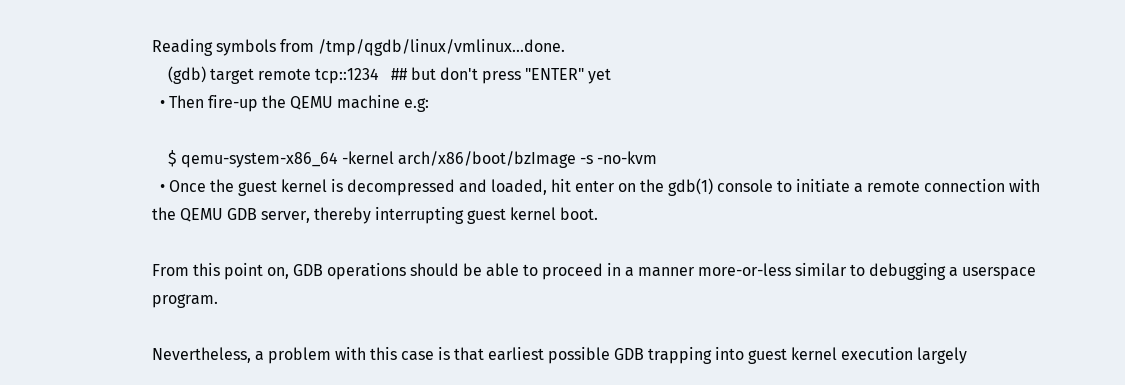Reading symbols from /tmp/qgdb/linux/vmlinux...done.
    (gdb) target remote tcp::1234   ## but don't press "ENTER" yet
  • Then fire-up the QEMU machine e.g:

    $ qemu-system-x86_64 -kernel arch/x86/boot/bzImage -s -no-kvm
  • Once the guest kernel is decompressed and loaded, hit enter on the gdb(1) console to initiate a remote connection with the QEMU GDB server, thereby interrupting guest kernel boot.

From this point on, GDB operations should be able to proceed in a manner more-or-less similar to debugging a userspace program.

Nevertheless, a problem with this case is that earliest possible GDB trapping into guest kernel execution largely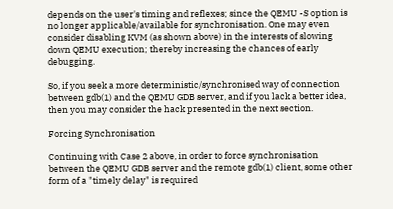depends on the user's timing and reflexes; since the QEMU -S option is no longer applicable/available for synchronisation. One may even consider disabling KVM (as shown above) in the interests of slowing down QEMU execution; thereby increasing the chances of early debugging.

So, if you seek a more deterministic/synchronised way of connection between gdb(1) and the QEMU GDB server, and if you lack a better idea, then you may consider the hack presented in the next section.

Forcing Synchronisation

Continuing with Case 2 above, in order to force synchronisation between the QEMU GDB server and the remote gdb(1) client, some other form of a "timely delay" is required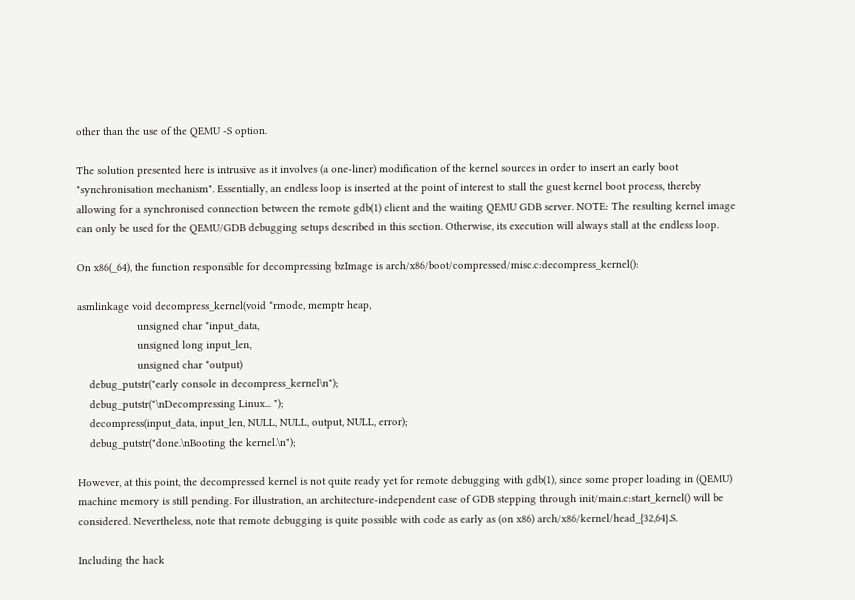other than the use of the QEMU -S option.

The solution presented here is intrusive as it involves (a one-liner) modification of the kernel sources in order to insert an early boot "synchronisation mechanism". Essentially, an endless loop is inserted at the point of interest to stall the guest kernel boot process, thereby allowing for a synchronised connection between the remote gdb(1) client and the waiting QEMU GDB server. NOTE: The resulting kernel image can only be used for the QEMU/GDB debugging setups described in this section. Otherwise, its execution will always stall at the endless loop.

On x86(_64), the function responsible for decompressing bzImage is arch/x86/boot/compressed/misc.c:decompress_kernel():

asmlinkage void decompress_kernel(void *rmode, memptr heap,
                    unsigned char *input_data,
                    unsigned long input_len,
                    unsigned char *output)
    debug_putstr("early console in decompress_kernel\n");
    debug_putstr("\nDecompressing Linux... ");
    decompress(input_data, input_len, NULL, NULL, output, NULL, error);
    debug_putstr("done.\nBooting the kernel.\n");

However, at this point, the decompressed kernel is not quite ready yet for remote debugging with gdb(1), since some proper loading in (QEMU) machine memory is still pending. For illustration, an architecture-independent case of GDB stepping through init/main.c:start_kernel() will be considered. Nevertheless, note that remote debugging is quite possible with code as early as (on x86) arch/x86/kernel/head_{32,64}.S.

Including the hack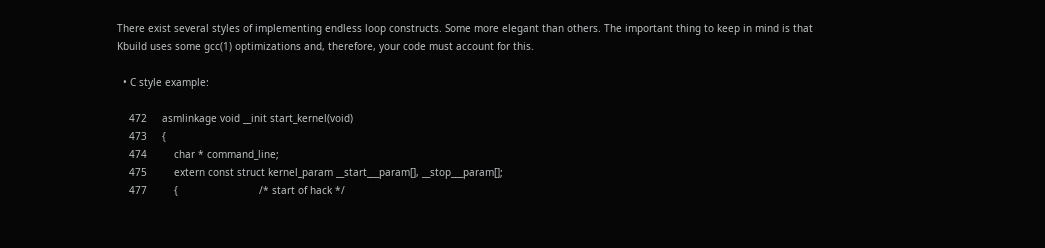There exist several styles of implementing endless loop constructs. Some more elegant than others. The important thing to keep in mind is that Kbuild uses some gcc(1) optimizations and, therefore, your code must account for this.

  • C style example:

    472     asmlinkage void __init start_kernel(void)
    473     {
    474         char * command_line;
    475         extern const struct kernel_param __start___param[], __stop___param[];
    477         {                           /* start of hack */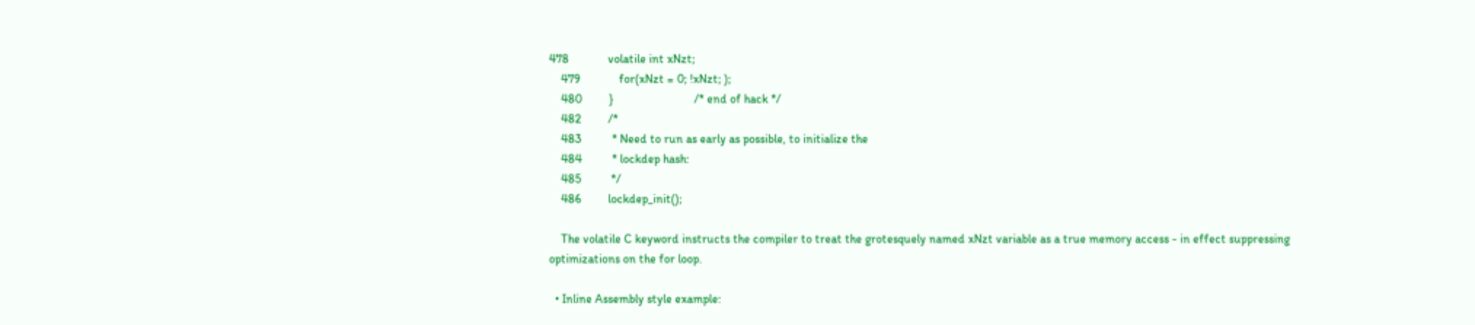478             volatile int xNzt;
    479             for(xNzt = 0; !xNzt; );
    480         }                           /* end of hack */
    482         /*
    483          * Need to run as early as possible, to initialize the
    484          * lockdep hash:
    485          */
    486         lockdep_init();

    The volatile C keyword instructs the compiler to treat the grotesquely named xNzt variable as a true memory access - in effect suppressing optimizations on the for loop.

  • Inline Assembly style example: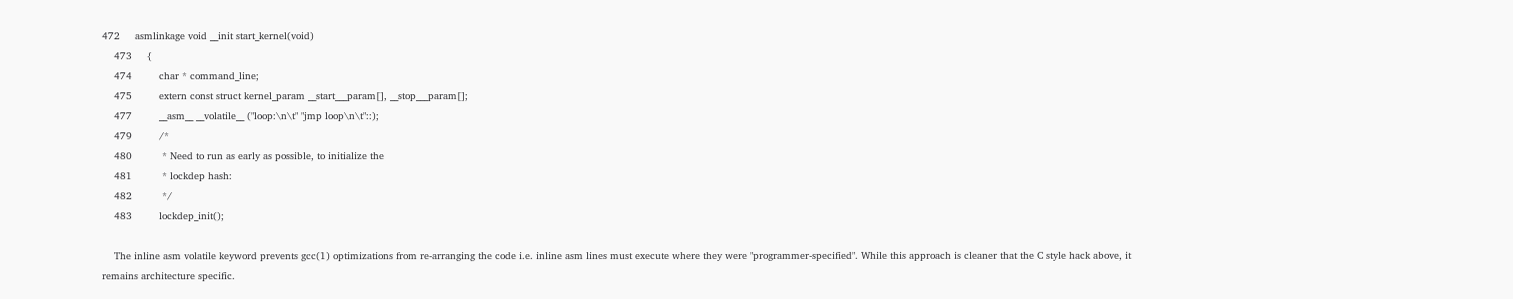472     asmlinkage void __init start_kernel(void)
    473     {
    474         char * command_line;
    475         extern const struct kernel_param __start___param[], __stop___param[];
    477         __asm__ __volatile__ ("loop:\n\t" "jmp loop\n\t"::);
    479         /*
    480          * Need to run as early as possible, to initialize the
    481          * lockdep hash:
    482          */
    483         lockdep_init();

    The inline asm volatile keyword prevents gcc(1) optimizations from re-arranging the code i.e. inline asm lines must execute where they were "programmer-specified". While this approach is cleaner that the C style hack above, it remains architecture specific.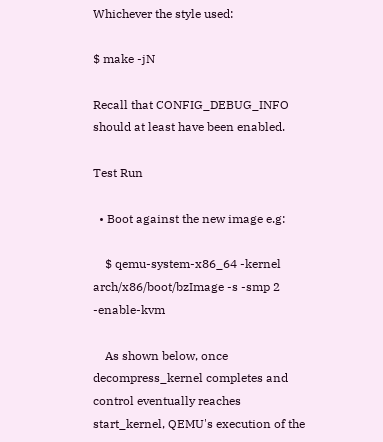Whichever the style used:

$ make -jN

Recall that CONFIG_DEBUG_INFO should at least have been enabled.

Test Run

  • Boot against the new image e.g:

    $ qemu-system-x86_64 -kernel arch/x86/boot/bzImage -s -smp 2 -enable-kvm

    As shown below, once decompress_kernel completes and control eventually reaches start_kernel, QEMU's execution of the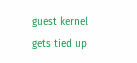guest kernel gets tied up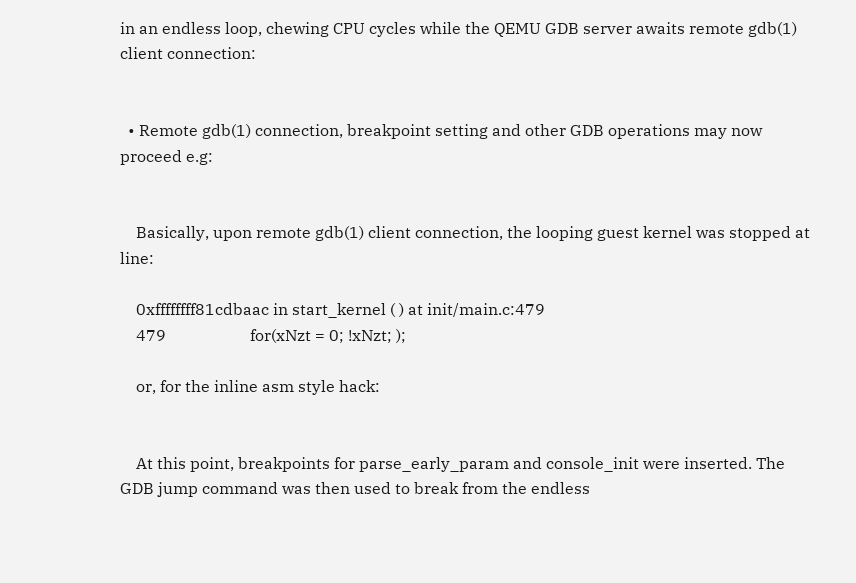in an endless loop, chewing CPU cycles while the QEMU GDB server awaits remote gdb(1) client connection:


  • Remote gdb(1) connection, breakpoint setting and other GDB operations may now proceed e.g:


    Basically, upon remote gdb(1) client connection, the looping guest kernel was stopped at line:

    0xffffffff81cdbaac in start_kernel ( ) at init/main.c:479
    479                     for(xNzt = 0; !xNzt; );

    or, for the inline asm style hack:


    At this point, breakpoints for parse_early_param and console_init were inserted. The GDB jump command was then used to break from the endless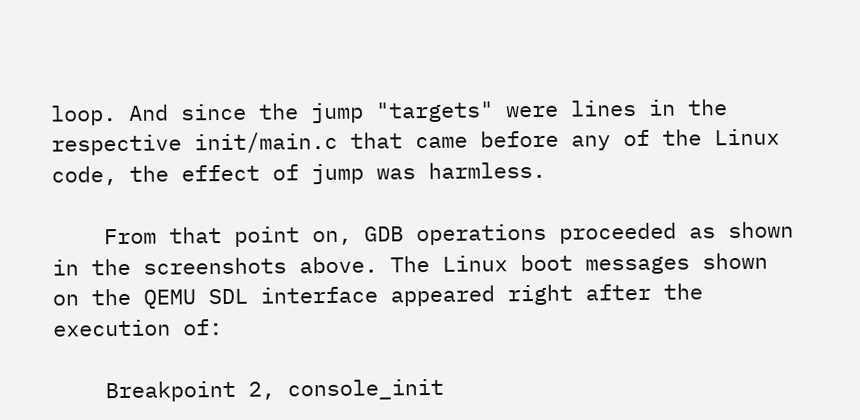loop. And since the jump "targets" were lines in the respective init/main.c that came before any of the Linux code, the effect of jump was harmless.

    From that point on, GDB operations proceeded as shown in the screenshots above. The Linux boot messages shown on the QEMU SDL interface appeared right after the execution of:

    Breakpoint 2, console_init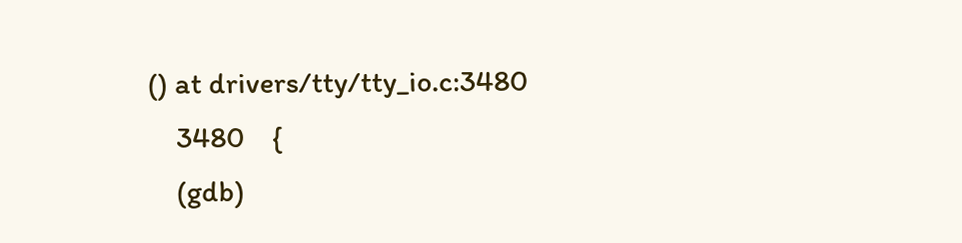() at drivers/tty/tty_io.c:3480
    3480    {
    (gdb)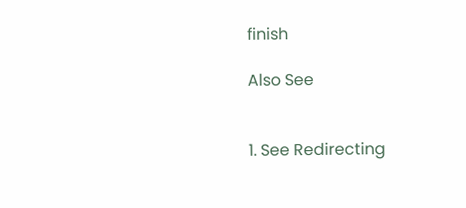finish

Also See


1. See Redirecting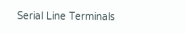Serial Line Terminals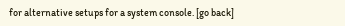for alternative setups for a system console. [go back]